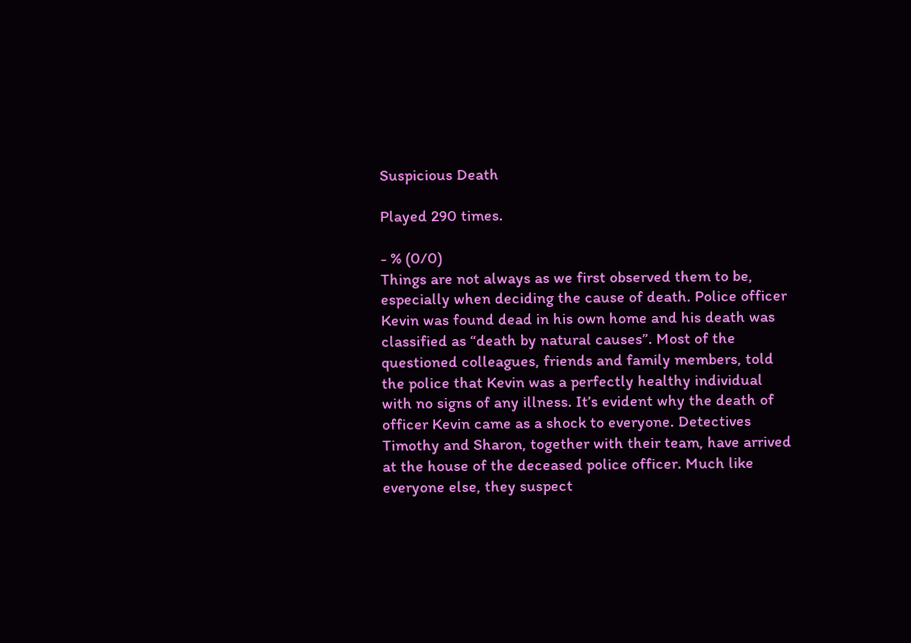Suspicious Death

Played 290 times.

- % (0/0)
Things are not always as we first observed them to be, especially when deciding the cause of death. Police officer Kevin was found dead in his own home and his death was classified as “death by natural causes”. Most of the questioned colleagues, friends and family members, told the police that Kevin was a perfectly healthy individual with no signs of any illness. It’s evident why the death of officer Kevin came as a shock to everyone. Detectives Timothy and Sharon, together with their team, have arrived at the house of the deceased police officer. Much like everyone else, they suspect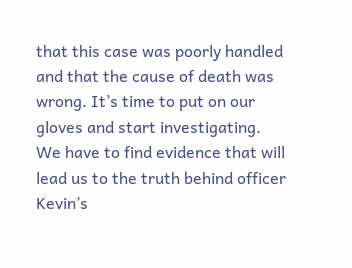that this case was poorly handled and that the cause of death was wrong. It’s time to put on our gloves and start investigating. We have to find evidence that will lead us to the truth behind officer Kevin’s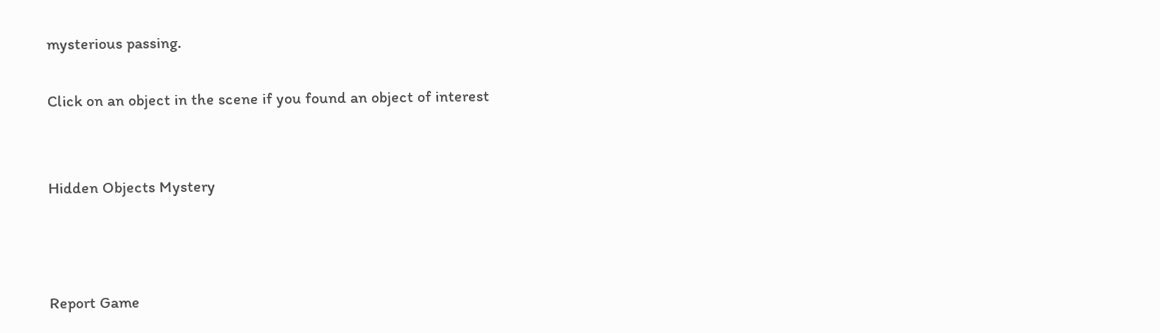mysterious passing.

Click on an object in the scene if you found an object of interest


Hidden Objects Mystery



Report Game